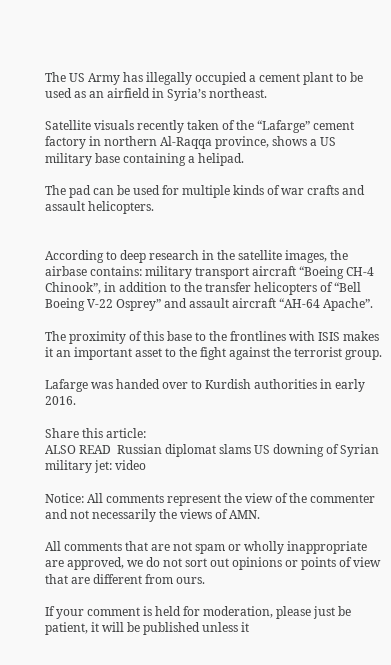The US Army has illegally occupied a cement plant to be used as an airfield in Syria’s northeast.

Satellite visuals recently taken of the “Lafarge” cement factory in northern Al-Raqqa province, shows a US military base containing a helipad.

The pad can be used for multiple kinds of war crafts and assault helicopters.


According to deep research in the satellite images, the airbase contains: military transport aircraft “Boeing CH-4 Chinook”, in addition to the transfer helicopters of “Bell Boeing V-22 Osprey” and assault aircraft “AH-64 Apache”.

The proximity of this base to the frontlines with ISIS makes it an important asset to the fight against the terrorist group.

Lafarge was handed over to Kurdish authorities in early 2016.

Share this article:
ALSO READ  Russian diplomat slams US downing of Syrian military jet: video

Notice: All comments represent the view of the commenter and not necessarily the views of AMN.

All comments that are not spam or wholly inappropriate are approved, we do not sort out opinions or points of view that are different from ours.

If your comment is held for moderation, please just be patient, it will be published unless it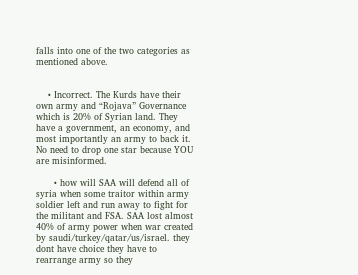falls into one of the two categories as mentioned above.


    • Incorrect. The Kurds have their own army and “Rojava” Governance which is 20% of Syrian land. They have a government, an economy, and most importantly an army to back it. No need to drop one star because YOU are misinformed.

      • how will SAA will defend all of syria when some traitor within army soldier left and run away to fight for the militant and FSA. SAA lost almost 40% of army power when war created by saudi/turkey/qatar/us/israel. they dont have choice they have to rearrange army so they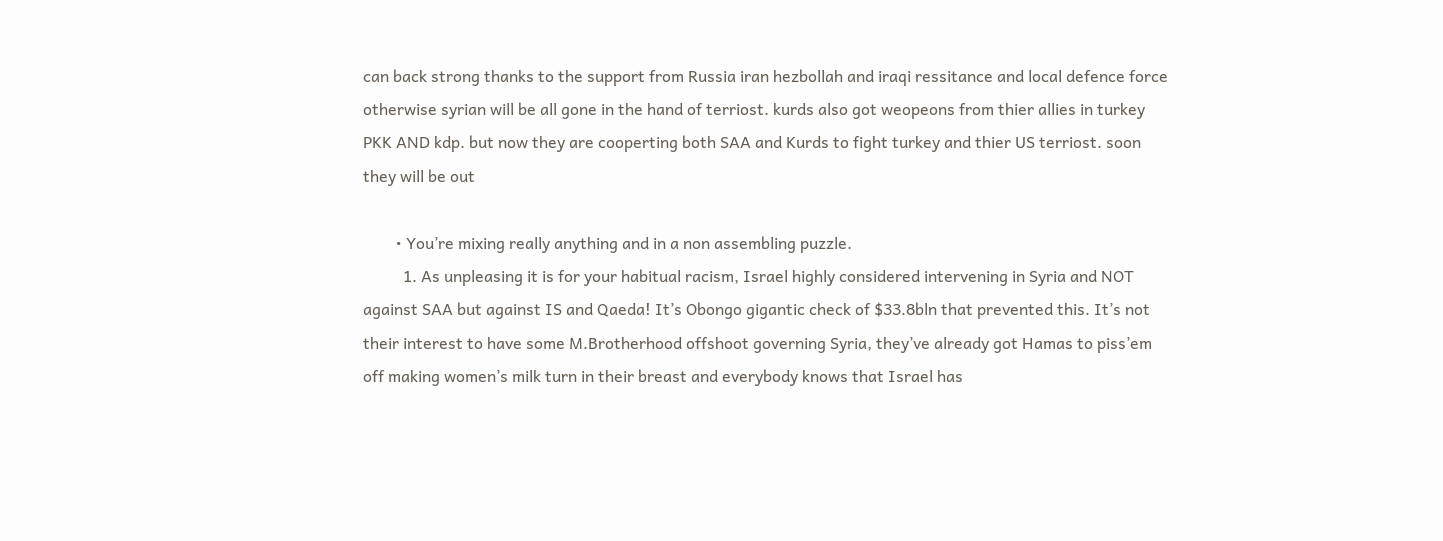can back strong thanks to the support from Russia iran hezbollah and iraqi ressitance and local defence force otherwise syrian will be all gone in the hand of terriost. kurds also got weopeons from thier allies in turkey PKK AND kdp. but now they are cooperting both SAA and Kurds to fight turkey and thier US terriost. soon they will be out

        • You’re mixing really anything and in a non assembling puzzle.
          1. As unpleasing it is for your habitual racism, Israel highly considered intervening in Syria and NOT against SAA but against IS and Qaeda! It’s Obongo gigantic check of $33.8bln that prevented this. It’s not their interest to have some M.Brotherhood offshoot governing Syria, they’ve already got Hamas to piss’em off making women’s milk turn in their breast and everybody knows that Israel has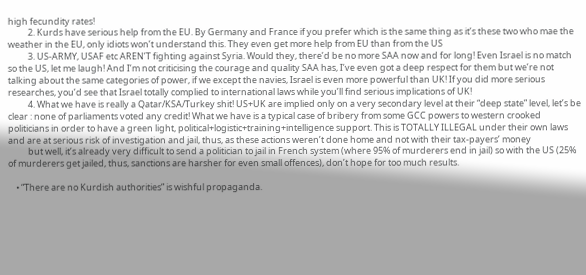high fecundity rates!
          2. Kurds have serious help from the EU. By Germany and France if you prefer which is the same thing as it’s these two who mae the weather in the EU, only idiots won’t understand this. They even get more help from EU than from the US
          3. US-ARMY, USAF etc AREN’T fighting against Syria. Would they, there’d be no more SAA now and for long! Even Israel is no match so the US, let me laugh! And I’m not criticising the courage and quality SAA has, I’ve even got a deep respect for them but we’re not talking about the same categories of power, if we except the navies, Israel is even more powerful than UK! If you did more serious researches, you’d see that Israel totally complied to international laws while you’ll find serious implications of UK!
          4. What we have is really a Qatar/KSA/Turkey shit! US+UK are implied only on a very secondary level at their “deep state” level, let’s be clear : none of parliaments voted any credit! What we have is a typical case of bribery from some GCC powers to western crooked politicians in order to have a green light, political+logistic+training+intelligence support. This is TOTALLY ILLEGAL under their own laws and are at serious risk of investigation and jail, thus, as these actions weren’t done home and not with their tax-payers’ money
          but well, it’s already very difficult to send a politician to jail in French system (where 95% of murderers end in jail) so with the US (25% of murderers get jailed, thus, sanctions are harsher for even small offences), don’t hope for too much results.

    • “There are no Kurdish authorities” is wishful propaganda.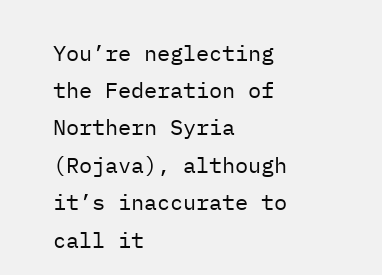You’re neglecting the Federation of Northern Syria (Rojava), although it’s inaccurate to call it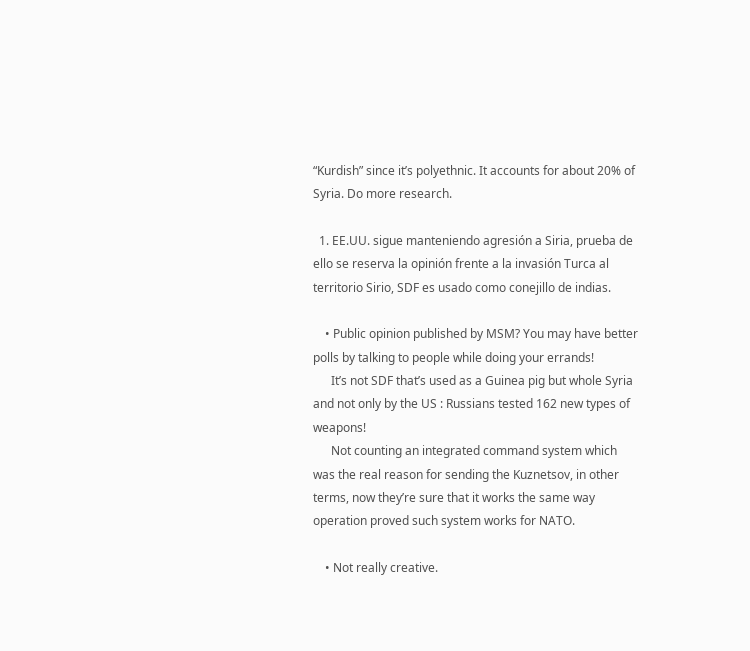“Kurdish” since it’s polyethnic. It accounts for about 20% of Syria. Do more research.

  1. EE.UU. sigue manteniendo agresión a Siria, prueba de ello se reserva la opinión frente a la invasión Turca al territorio Sirio, SDF es usado como conejillo de indias.

    • Public opinion published by MSM? You may have better polls by talking to people while doing your errands!
      It’s not SDF that’s used as a Guinea pig but whole Syria and not only by the US : Russians tested 162 new types of weapons!
      Not counting an integrated command system which was the real reason for sending the Kuznetsov, in other terms, now they’re sure that it works the same way operation proved such system works for NATO.

    • Not really creative.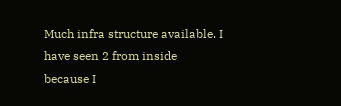Much infra structure available. I have seen 2 from inside because I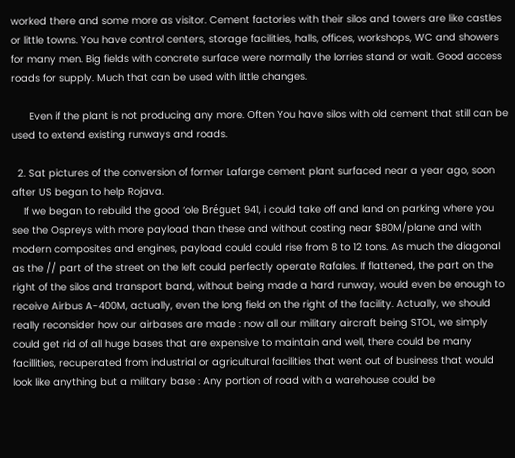worked there and some more as visitor. Cement factories with their silos and towers are like castles or little towns. You have control centers, storage facilities, halls, offices, workshops, WC and showers for many men. Big fields with concrete surface were normally the lorries stand or wait. Good access roads for supply. Much that can be used with little changes.

      Even if the plant is not producing any more. Often You have silos with old cement that still can be used to extend existing runways and roads.

  2. Sat pictures of the conversion of former Lafarge cement plant surfaced near a year ago, soon after US began to help Rojava.
    If we began to rebuild the good ‘ole Bréguet 941, i could take off and land on parking where you see the Ospreys with more payload than these and without costing near $80M/plane and with modern composites and engines, payload could could rise from 8 to 12 tons. As much the diagonal as the // part of the street on the left could perfectly operate Rafales. If flattened, the part on the right of the silos and transport band, without being made a hard runway, would even be enough to receive Airbus A-400M, actually, even the long field on the right of the facility. Actually, we should really reconsider how our airbases are made : now all our military aircraft being STOL, we simply could get rid of all huge bases that are expensive to maintain and well, there could be many facillities, recuperated from industrial or agricultural facilities that went out of business that would look like anything but a military base : Any portion of road with a warehouse could be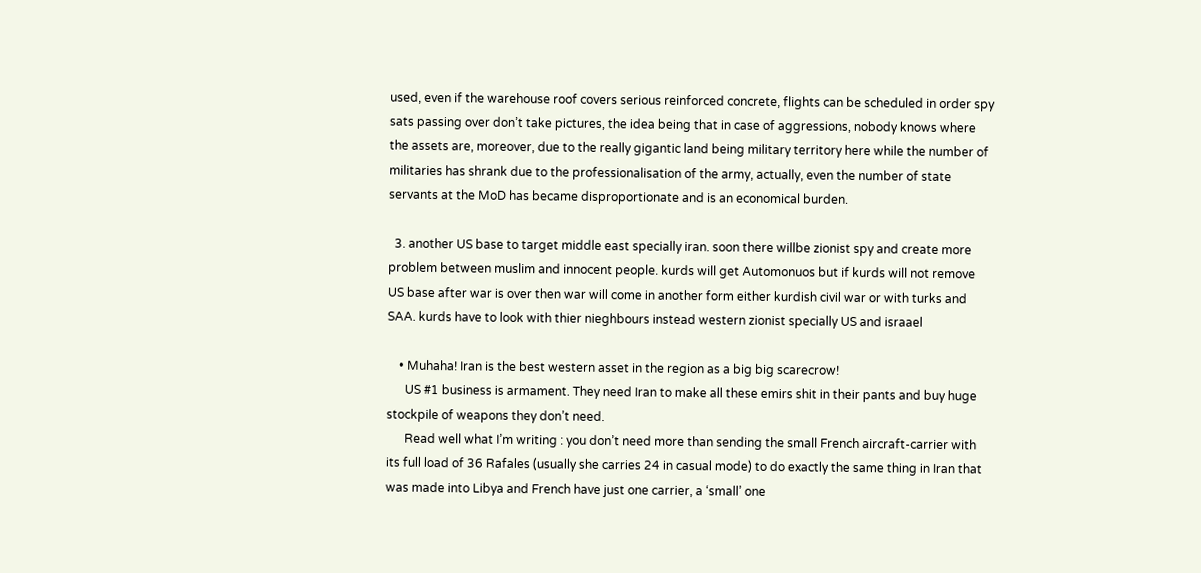used, even if the warehouse roof covers serious reinforced concrete, flights can be scheduled in order spy sats passing over don’t take pictures, the idea being that in case of aggressions, nobody knows where the assets are, moreover, due to the really gigantic land being military territory here while the number of militaries has shrank due to the professionalisation of the army, actually, even the number of state servants at the MoD has became disproportionate and is an economical burden.

  3. another US base to target middle east specially iran. soon there willbe zionist spy and create more problem between muslim and innocent people. kurds will get Automonuos but if kurds will not remove US base after war is over then war will come in another form either kurdish civil war or with turks and SAA. kurds have to look with thier nieghbours instead western zionist specially US and israael

    • Muhaha! Iran is the best western asset in the region as a big big scarecrow!
      US #1 business is armament. They need Iran to make all these emirs shit in their pants and buy huge stockpile of weapons they don’t need.
      Read well what I’m writing : you don’t need more than sending the small French aircraft-carrier with its full load of 36 Rafales (usually she carries 24 in casual mode) to do exactly the same thing in Iran that was made into Libya and French have just one carrier, a ‘small’ one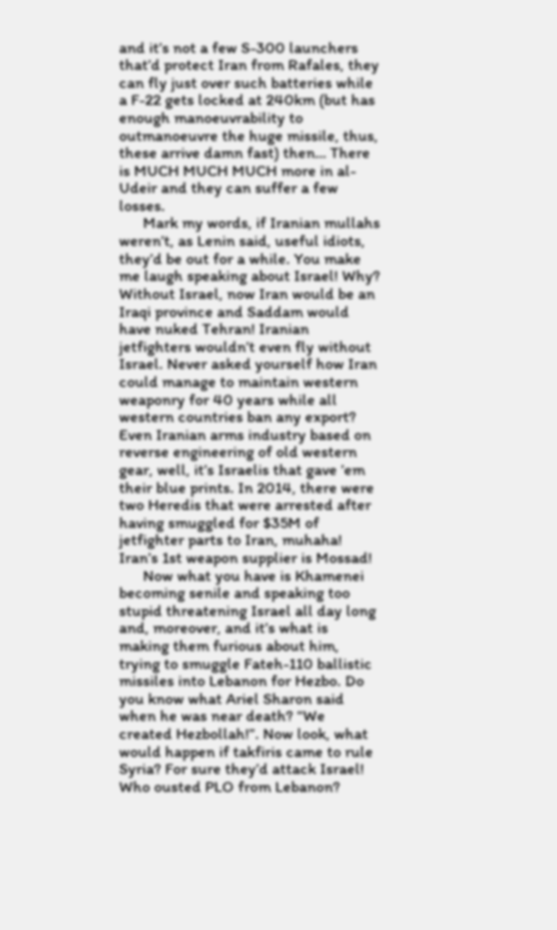and it’s not a few S-300 launchers that’d protect Iran from Rafales, they can fly just over such batteries while a F-22 gets locked at 240km (but has enough manoeuvrability to outmanoeuvre the huge missile, thus, these arrive damn fast) then… There is MUCH MUCH MUCH more in al-Udeir and they can suffer a few losses.
      Mark my words, if Iranian mullahs weren’t, as Lenin said, useful idiots, they’d be out for a while. You make me laugh speaking about Israel! Why? Without Israel, now Iran would be an Iraqi province and Saddam would have nuked Tehran! Iranian jetfighters wouldn’t even fly without Israel. Never asked yourself how Iran could manage to maintain western weaponry for 40 years while all western countries ban any export? Even Iranian arms industry based on reverse engineering of old western gear, well, it’s Israelis that gave ’em their blue prints. In 2014, there were two Heredis that were arrested after having smuggled for $35M of jetfighter parts to Iran, muhaha! Iran’s 1st weapon supplier is Mossad!
      Now what you have is Khamenei becoming senile and speaking too stupid threatening Israel all day long and, moreover, and it’s what is making them furious about him, trying to smuggle Fateh-110 ballistic missiles into Lebanon for Hezbo. Do you know what Ariel Sharon said when he was near death? “We created Hezbollah!”. Now look, what would happen if takfiris came to rule Syria? For sure they’d attack Israel! Who ousted PLO from Lebanon?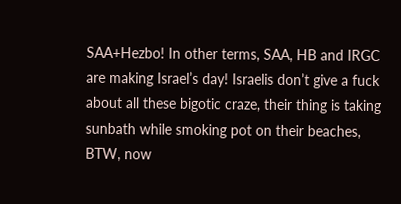SAA+Hezbo! In other terms, SAA, HB and IRGC are making Israel’s day! Israelis don’t give a fuck about all these bigotic craze, their thing is taking sunbath while smoking pot on their beaches, BTW, now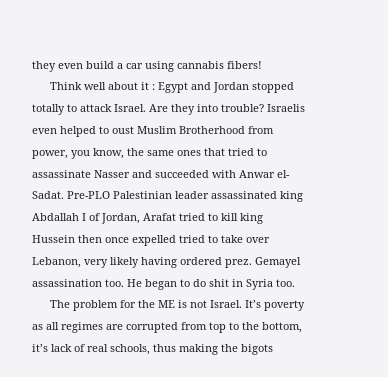they even build a car using cannabis fibers!
      Think well about it : Egypt and Jordan stopped totally to attack Israel. Are they into trouble? Israelis even helped to oust Muslim Brotherhood from power, you know, the same ones that tried to assassinate Nasser and succeeded with Anwar el-Sadat. Pre-PLO Palestinian leader assassinated king Abdallah I of Jordan, Arafat tried to kill king Hussein then once expelled tried to take over Lebanon, very likely having ordered prez. Gemayel assassination too. He began to do shit in Syria too.
      The problem for the ME is not Israel. It’s poverty as all regimes are corrupted from top to the bottom, it’s lack of real schools, thus making the bigots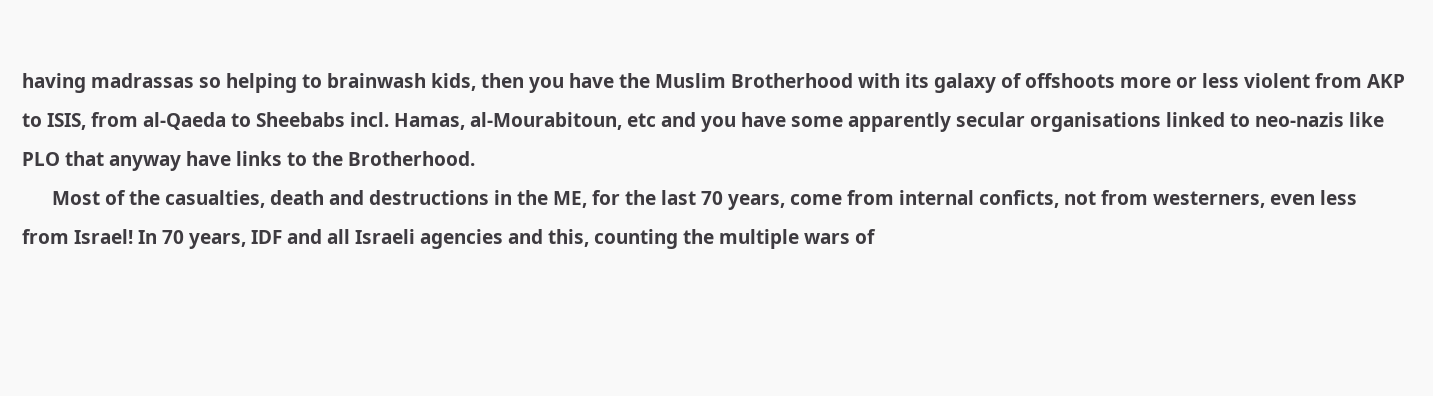having madrassas so helping to brainwash kids, then you have the Muslim Brotherhood with its galaxy of offshoots more or less violent from AKP to ISIS, from al-Qaeda to Sheebabs incl. Hamas, al-Mourabitoun, etc and you have some apparently secular organisations linked to neo-nazis like PLO that anyway have links to the Brotherhood.
      Most of the casualties, death and destructions in the ME, for the last 70 years, come from internal conficts, not from westerners, even less from Israel! In 70 years, IDF and all Israeli agencies and this, counting the multiple wars of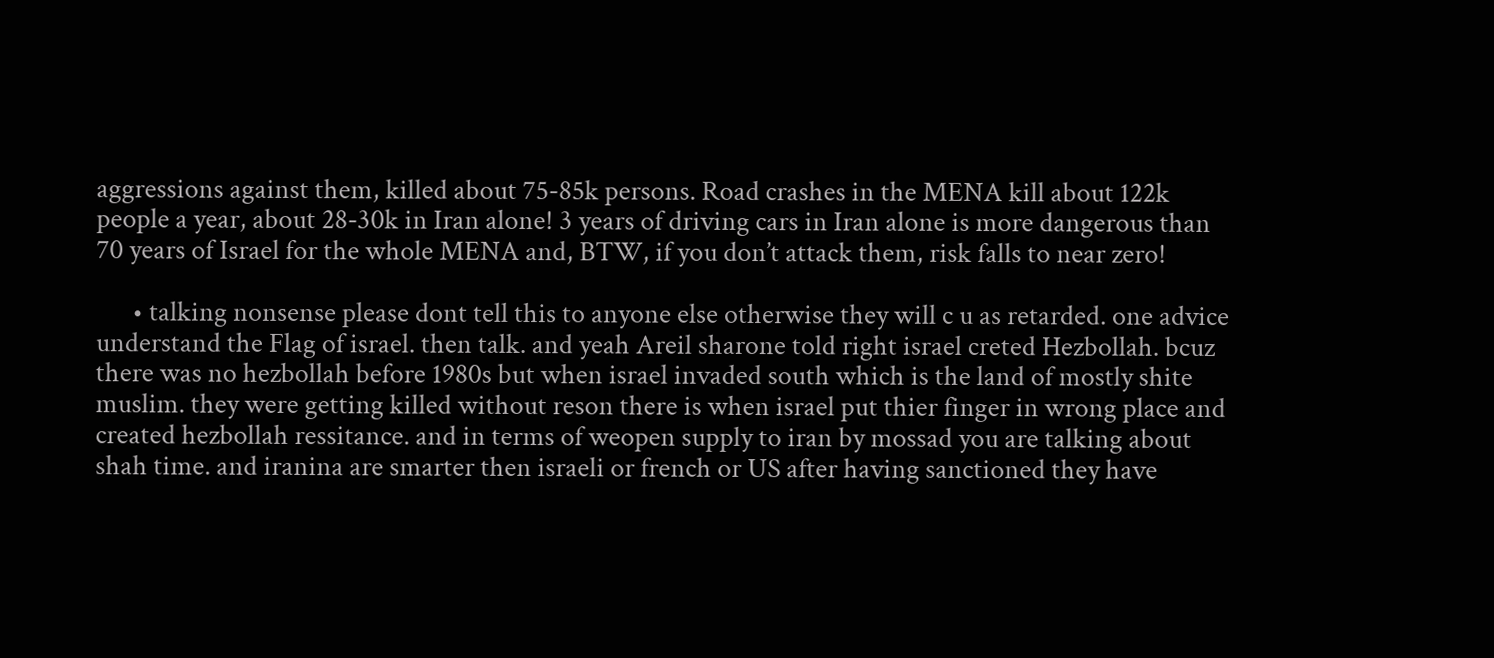aggressions against them, killed about 75-85k persons. Road crashes in the MENA kill about 122k people a year, about 28-30k in Iran alone! 3 years of driving cars in Iran alone is more dangerous than 70 years of Israel for the whole MENA and, BTW, if you don’t attack them, risk falls to near zero!

      • talking nonsense please dont tell this to anyone else otherwise they will c u as retarded. one advice understand the Flag of israel. then talk. and yeah Areil sharone told right israel creted Hezbollah. bcuz there was no hezbollah before 1980s but when israel invaded south which is the land of mostly shite muslim. they were getting killed without reson there is when israel put thier finger in wrong place and created hezbollah ressitance. and in terms of weopen supply to iran by mossad you are talking about shah time. and iranina are smarter then israeli or french or US after having sanctioned they have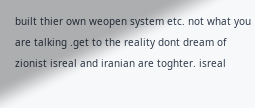built thier own weopen system etc. not what you are talking .get to the reality dont dream of zionist isreal and iranian are toghter. isreal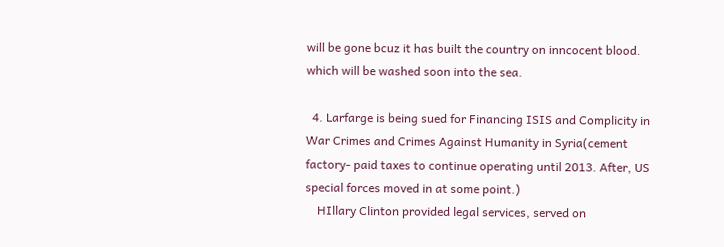will be gone bcuz it has built the country on inncocent blood. which will be washed soon into the sea.

  4. Larfarge is being sued for Financing ISIS and Complicity in War Crimes and Crimes Against Humanity in Syria(cement factory- paid taxes to continue operating until 2013. After, US special forces moved in at some point.)
    HIllary Clinton provided legal services, served on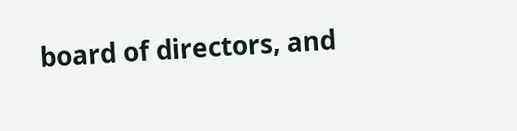board of directors, and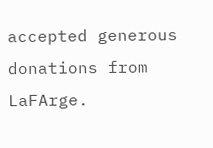accepted generous donations from LaFArge.